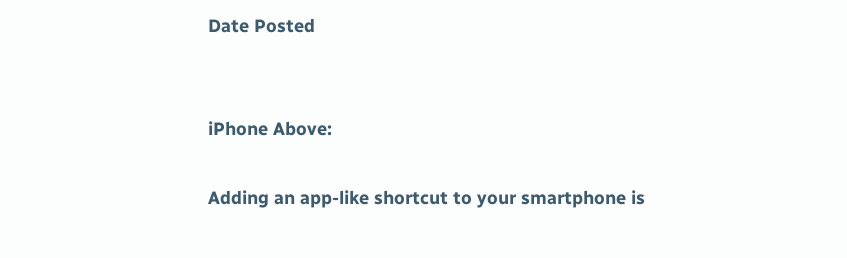Date Posted


iPhone Above:

Adding an app-like shortcut to your smartphone is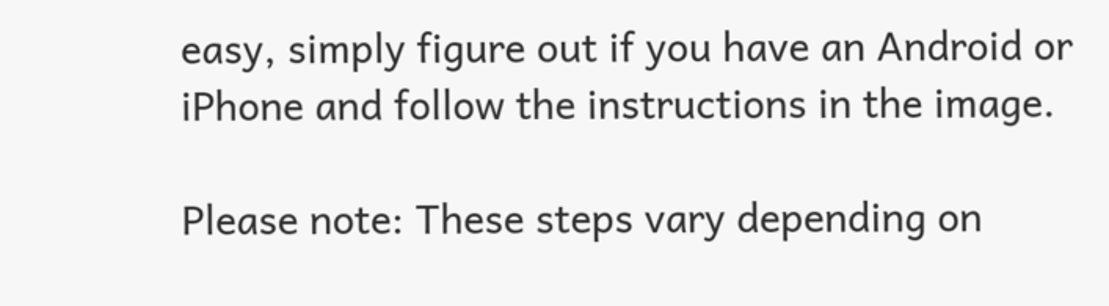easy, simply figure out if you have an Android or iPhone and follow the instructions in the image.

Please note: These steps vary depending on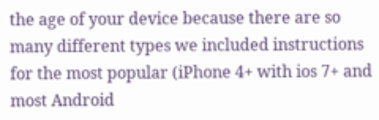the age of your device because there are so many different types we included instructions for the most popular (iPhone 4+ with ios 7+ and most Android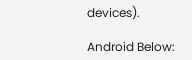devices).

Android Below: